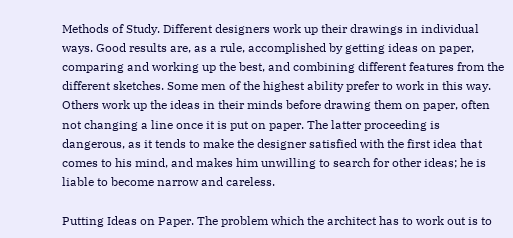Methods of Study. Different designers work up their drawings in individual ways. Good results are, as a rule, accomplished by getting ideas on paper, comparing and working up the best, and combining different features from the different sketches. Some men of the highest ability prefer to work in this way. Others work up the ideas in their minds before drawing them on paper, often not changing a line once it is put on paper. The latter proceeding is dangerous, as it tends to make the designer satisfied with the first idea that comes to his mind, and makes him unwilling to search for other ideas; he is liable to become narrow and careless.

Putting Ideas on Paper. The problem which the architect has to work out is to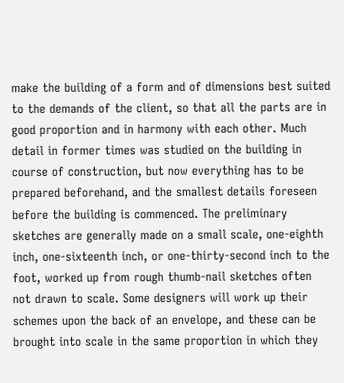make the building of a form and of dimensions best suited to the demands of the client, so that all the parts are in good proportion and in harmony with each other. Much detail in former times was studied on the building in course of construction, but now everything has to be prepared beforehand, and the smallest details foreseen before the building is commenced. The preliminary sketches are generally made on a small scale, one-eighth inch, one-sixteenth inch, or one-thirty-second inch to the foot, worked up from rough thumb-nail sketches often not drawn to scale. Some designers will work up their schemes upon the back of an envelope, and these can be brought into scale in the same proportion in which they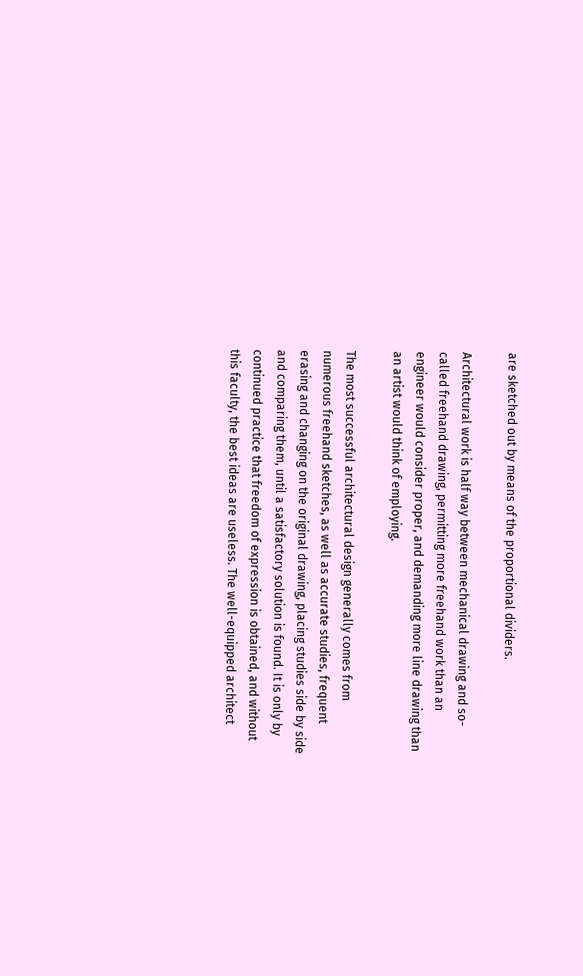are sketched out by means of the proportional dividers.

Architectural work is half way between mechanical drawing and so-called freehand drawing, permitting more freehand work than an engineer would consider proper, and demanding more line drawing than an artist would think of employing.

The most successful architectural design generally comes from numerous freehand sketches, as well as accurate studies, frequent erasing and changing on the original drawing, placing studies side by side and comparing them, until a satisfactory solution is found. It is only by continued practice that freedom of expression is obtained, and without this faculty, the best ideas are useless. The well-equipped architect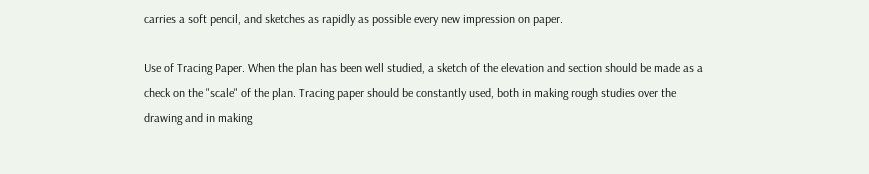carries a soft pencil, and sketches as rapidly as possible every new impression on paper.

Use of Tracing Paper. When the plan has been well studied, a sketch of the elevation and section should be made as a check on the "scale" of the plan. Tracing paper should be constantly used, both in making rough studies over the drawing and in making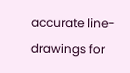accurate line-drawings for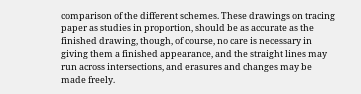comparison of the different schemes. These drawings on tracing paper as studies in proportion, should be as accurate as the finished drawing, though, of course, no care is necessary in giving them a finished appearance, and the straight lines may run across intersections, and erasures and changes may be made freely.